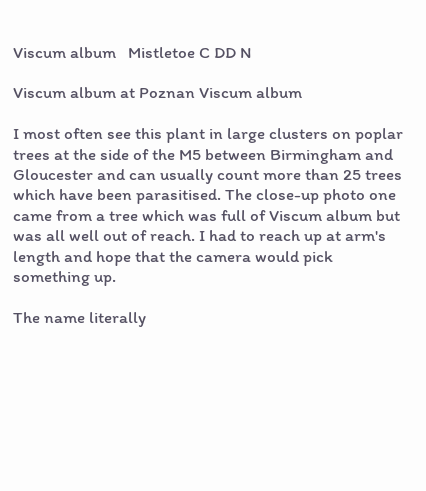Viscum album   Mistletoe C DD N

Viscum album at Poznan Viscum album

I most often see this plant in large clusters on poplar trees at the side of the M5 between Birmingham and Gloucester and can usually count more than 25 trees which have been parasitised. The close-up photo one came from a tree which was full of Viscum album but was all well out of reach. I had to reach up at arm's length and hope that the camera would pick something up.

The name literally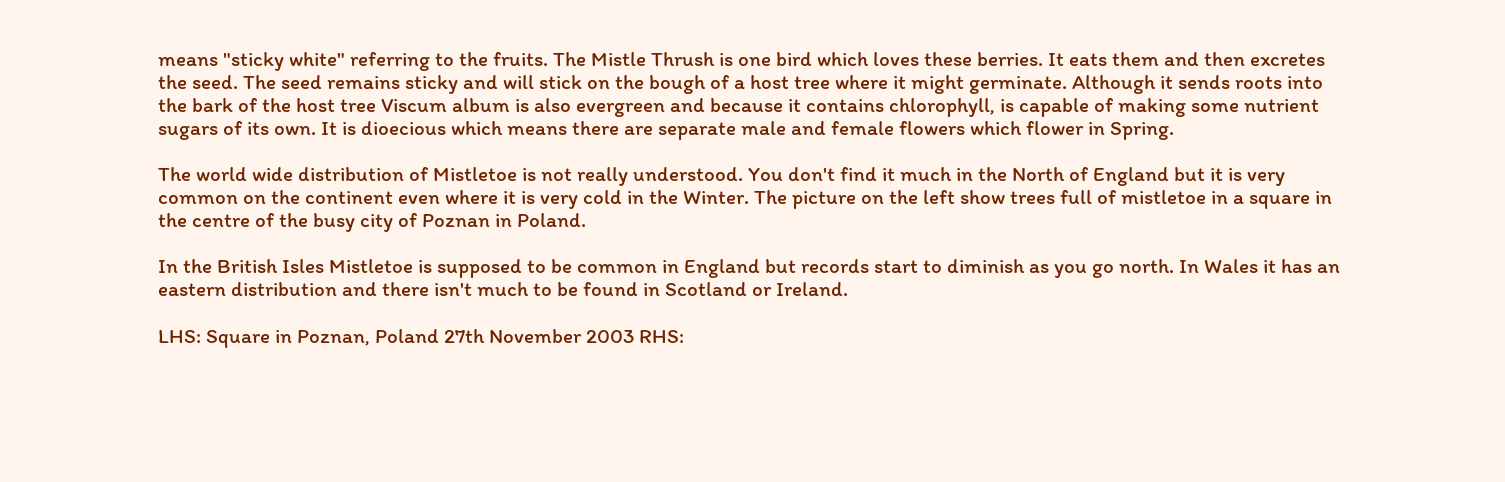means "sticky white" referring to the fruits. The Mistle Thrush is one bird which loves these berries. It eats them and then excretes the seed. The seed remains sticky and will stick on the bough of a host tree where it might germinate. Although it sends roots into the bark of the host tree Viscum album is also evergreen and because it contains chlorophyll, is capable of making some nutrient sugars of its own. It is dioecious which means there are separate male and female flowers which flower in Spring.

The world wide distribution of Mistletoe is not really understood. You don't find it much in the North of England but it is very common on the continent even where it is very cold in the Winter. The picture on the left show trees full of mistletoe in a square in the centre of the busy city of Poznan in Poland.

In the British Isles Mistletoe is supposed to be common in England but records start to diminish as you go north. In Wales it has an eastern distribution and there isn't much to be found in Scotland or Ireland.

LHS: Square in Poznan, Poland 27th November 2003 RHS: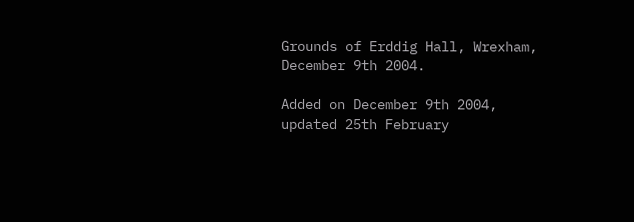Grounds of Erddig Hall, Wrexham, December 9th 2004.

Added on December 9th 2004, updated 25th February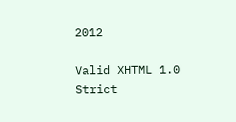2012

Valid XHTML 1.0 Strict